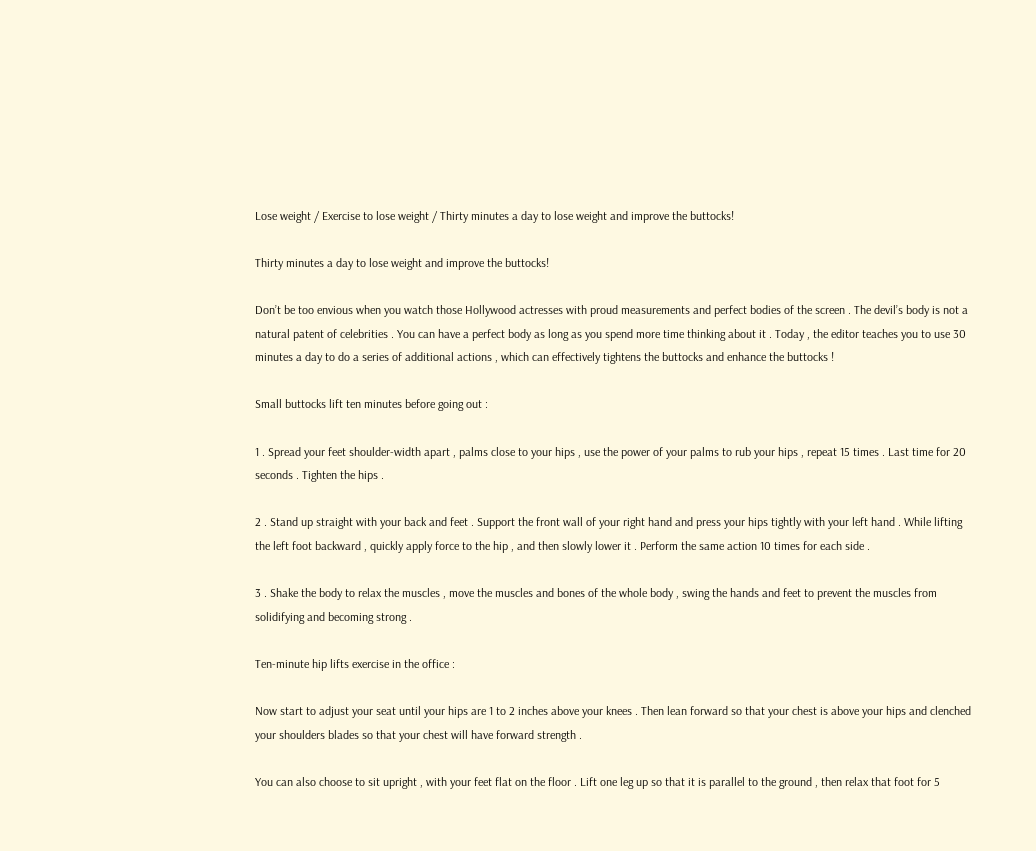Lose weight / Exercise to lose weight / Thirty minutes a day to lose weight and improve the buttocks!

Thirty minutes a day to lose weight and improve the buttocks!

Don’t be too envious when you watch those Hollywood actresses with proud measurements and perfect bodies of the screen . The devil’s body is not a natural patent of celebrities . You can have a perfect body as long as you spend more time thinking about it . Today , the editor teaches you to use 30 minutes a day to do a series of additional actions , which can effectively tightens the buttocks and enhance the buttocks !

Small buttocks lift ten minutes before going out :

1 . Spread your feet shoulder-width apart , palms close to your hips , use the power of your palms to rub your hips , repeat 15 times . Last time for 20 seconds . Tighten the hips .

2 . Stand up straight with your back and feet . Support the front wall of your right hand and press your hips tightly with your left hand . While lifting the left foot backward , quickly apply force to the hip , and then slowly lower it . Perform the same action 10 times for each side .

3 . Shake the body to relax the muscles , move the muscles and bones of the whole body , swing the hands and feet to prevent the muscles from solidifying and becoming strong .

Ten-minute hip lifts exercise in the office :

Now start to adjust your seat until your hips are 1 to 2 inches above your knees . Then lean forward so that your chest is above your hips and clenched your shoulders blades so that your chest will have forward strength .

You can also choose to sit upright , with your feet flat on the floor . Lift one leg up so that it is parallel to the ground , then relax that foot for 5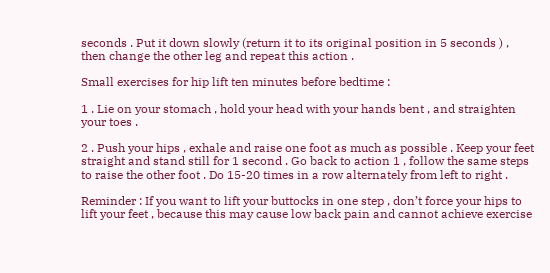seconds . Put it down slowly (return it to its original position in 5 seconds ) , then change the other leg and repeat this action .

Small exercises for hip lift ten minutes before bedtime :

1 . Lie on your stomach , hold your head with your hands bent , and straighten your toes .

2 . Push your hips , exhale and raise one foot as much as possible . Keep your feet straight and stand still for 1 second . Go back to action 1 , follow the same steps to raise the other foot . Do 15-20 times in a row alternately from left to right .

Reminder : If you want to lift your buttocks in one step , don’t force your hips to lift your feet , because this may cause low back pain and cannot achieve exercise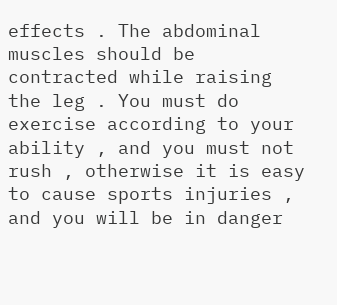effects . The abdominal muscles should be contracted while raising the leg . You must do exercise according to your ability , and you must not rush , otherwise it is easy to cause sports injuries , and you will be in danger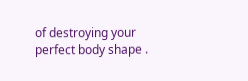of destroying your perfect body shape .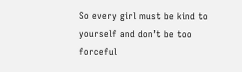So every girl must be kind to yourself and don’t be too forceful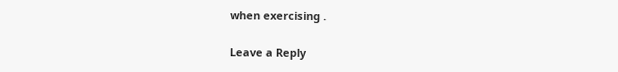when exercising .

Leave a Reply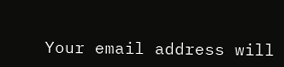Your email address will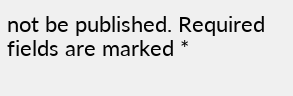not be published. Required fields are marked *